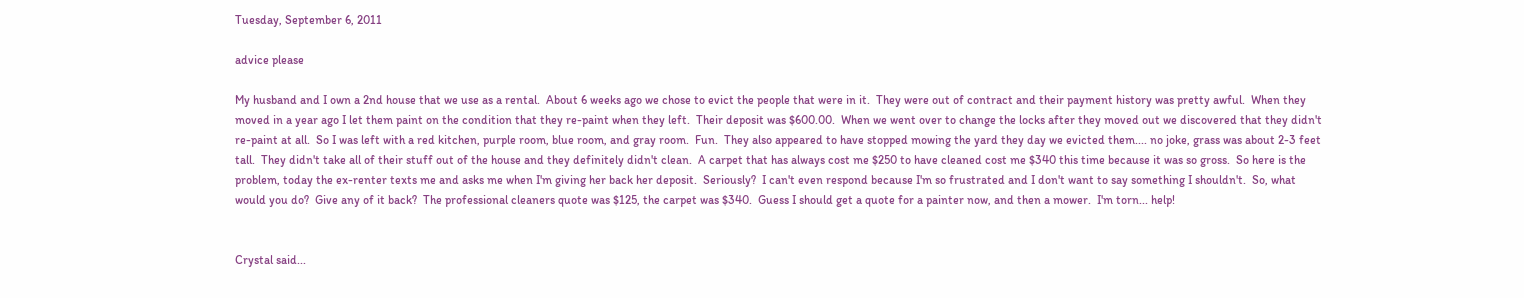Tuesday, September 6, 2011

advice please

My husband and I own a 2nd house that we use as a rental.  About 6 weeks ago we chose to evict the people that were in it.  They were out of contract and their payment history was pretty awful.  When they moved in a year ago I let them paint on the condition that they re-paint when they left.  Their deposit was $600.00.  When we went over to change the locks after they moved out we discovered that they didn't re-paint at all.  So I was left with a red kitchen, purple room, blue room, and gray room.  Fun.  They also appeared to have stopped mowing the yard they day we evicted them.... no joke, grass was about 2-3 feet tall.  They didn't take all of their stuff out of the house and they definitely didn't clean.  A carpet that has always cost me $250 to have cleaned cost me $340 this time because it was so gross.  So here is the problem, today the ex-renter texts me and asks me when I'm giving her back her deposit.  Seriously?  I can't even respond because I'm so frustrated and I don't want to say something I shouldn't.  So, what would you do?  Give any of it back?  The professional cleaners quote was $125, the carpet was $340.  Guess I should get a quote for a painter now, and then a mower.  I'm torn... help!


Crystal said...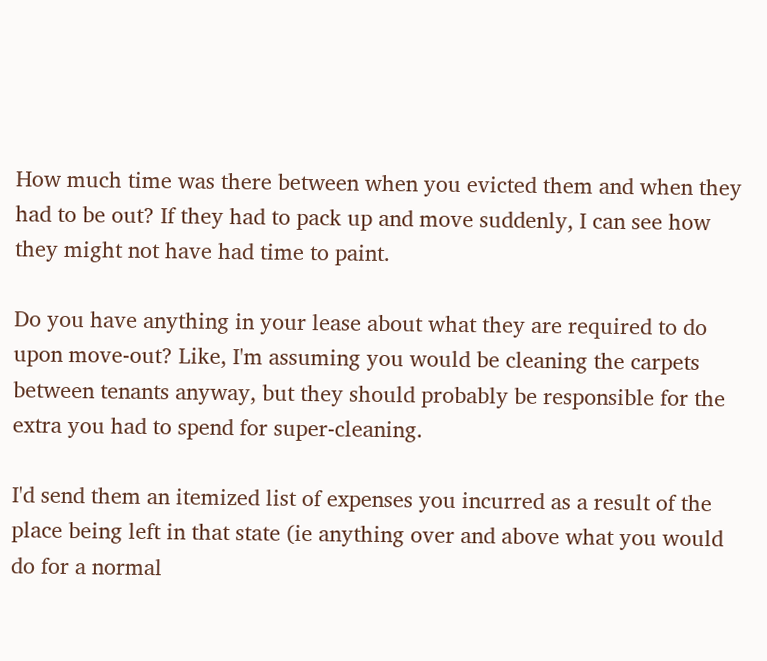How much time was there between when you evicted them and when they had to be out? If they had to pack up and move suddenly, I can see how they might not have had time to paint.

Do you have anything in your lease about what they are required to do upon move-out? Like, I'm assuming you would be cleaning the carpets between tenants anyway, but they should probably be responsible for the extra you had to spend for super-cleaning.

I'd send them an itemized list of expenses you incurred as a result of the place being left in that state (ie anything over and above what you would do for a normal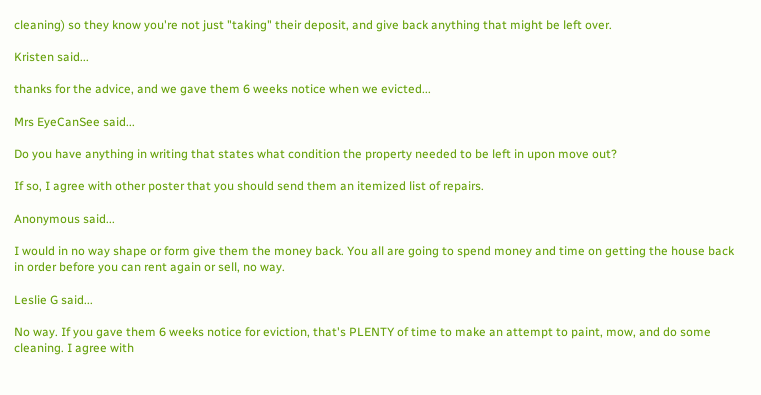cleaning) so they know you're not just "taking" their deposit, and give back anything that might be left over.

Kristen said...

thanks for the advice, and we gave them 6 weeks notice when we evicted...

Mrs EyeCanSee said...

Do you have anything in writing that states what condition the property needed to be left in upon move out?

If so, I agree with other poster that you should send them an itemized list of repairs.

Anonymous said...

I would in no way shape or form give them the money back. You all are going to spend money and time on getting the house back in order before you can rent again or sell, no way.

Leslie G said...

No way. If you gave them 6 weeks notice for eviction, that's PLENTY of time to make an attempt to paint, mow, and do some cleaning. I agree with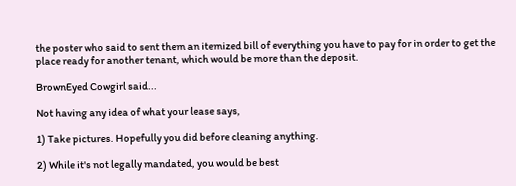the poster who said to sent them an itemized bill of everything you have to pay for in order to get the place ready for another tenant, which would be more than the deposit.

BrownEyed Cowgirl said...

Not having any idea of what your lease says,

1) Take pictures. Hopefully you did before cleaning anything.

2) While it's not legally mandated, you would be best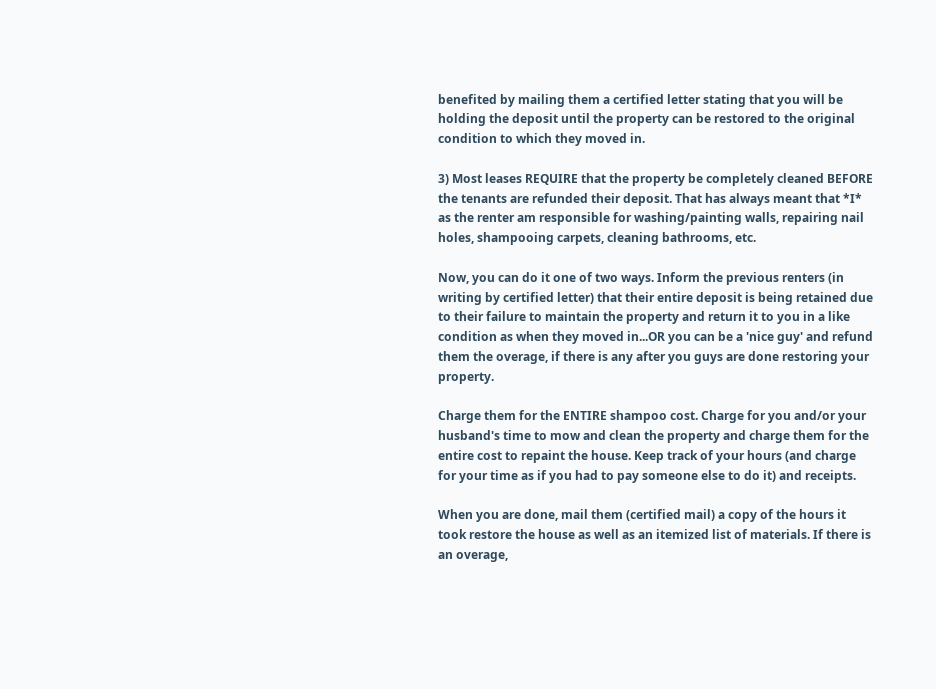benefited by mailing them a certified letter stating that you will be holding the deposit until the property can be restored to the original condition to which they moved in.

3) Most leases REQUIRE that the property be completely cleaned BEFORE the tenants are refunded their deposit. That has always meant that *I* as the renter am responsible for washing/painting walls, repairing nail holes, shampooing carpets, cleaning bathrooms, etc.

Now, you can do it one of two ways. Inform the previous renters (in writing by certified letter) that their entire deposit is being retained due to their failure to maintain the property and return it to you in a like condition as when they moved in...OR you can be a 'nice guy' and refund them the overage, if there is any after you guys are done restoring your property.

Charge them for the ENTIRE shampoo cost. Charge for you and/or your husband's time to mow and clean the property and charge them for the entire cost to repaint the house. Keep track of your hours (and charge for your time as if you had to pay someone else to do it) and receipts.

When you are done, mail them (certified mail) a copy of the hours it took restore the house as well as an itemized list of materials. If there is an overage,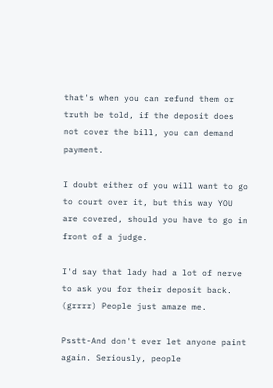that's when you can refund them or truth be told, if the deposit does not cover the bill, you can demand payment.

I doubt either of you will want to go to court over it, but this way YOU are covered, should you have to go in front of a judge.

I'd say that lady had a lot of nerve to ask you for their deposit back. (grrrr) People just amaze me.

Psstt-And don't ever let anyone paint again. Seriously, people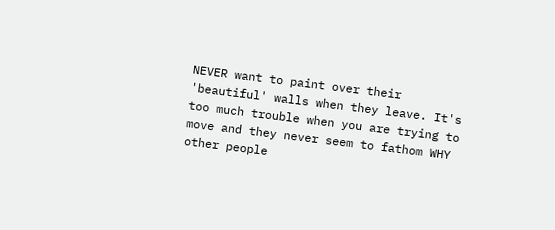NEVER want to paint over their 'beautiful' walls when they leave. It's too much trouble when you are trying to move and they never seem to fathom WHY other people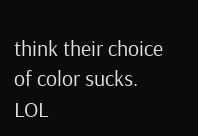think their choice of color sucks. LOL